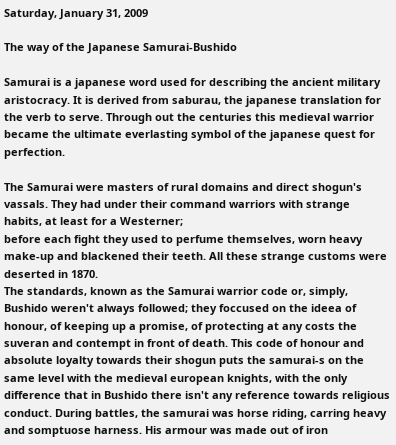Saturday, January 31, 2009

The way of the Japanese Samurai-Bushido

Samurai is a japanese word used for describing the ancient military aristocracy. It is derived from saburau, the japanese translation for the verb to serve. Through out the centuries this medieval warrior became the ultimate everlasting symbol of the japanese quest for perfection.

The Samurai were masters of rural domains and direct shogun's vassals. They had under their command warriors with strange habits, at least for a Westerner;
before each fight they used to perfume themselves, worn heavy make-up and blackened their teeth. All these strange customs were deserted in 1870.
The standards, known as the Samurai warrior code or, simply, Bushido weren't always followed; they foccused on the ideea of honour, of keeping up a promise, of protecting at any costs the suveran and contempt in front of death. This code of honour and absolute loyalty towards their shogun puts the samurai-s on the same level with the medieval european knights, with the only difference that in Bushido there isn't any reference towards religious conduct. During battles, the samurai was horse riding, carring heavy and somptuose harness. His armour was made out of iron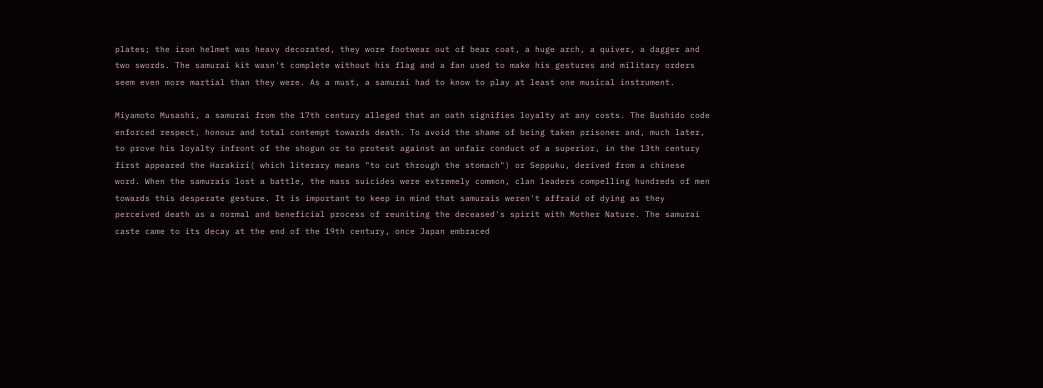plates; the iron helmet was heavy decorated, they wore footwear out of bear coat, a huge arch, a quiver, a dagger and two swords. The samurai kit wasn't complete without his flag and a fan used to make his gestures and military orders seem even more martial than they were. As a must, a samurai had to know to play at least one musical instrument.

Miyamoto Musashi, a samurai from the 17th century alleged that an oath signifies loyalty at any costs. The Bushido code enforced respect, honour and total contempt towards death. To avoid the shame of being taken prisoner and, much later, to prove his loyalty infront of the shogun or to protest against an unfair conduct of a superior, in the 13th century first appeared the Harakiri( which literary means "to cut through the stomach") or Seppuku, derived from a chinese word. When the samurais lost a battle, the mass suicides were extremely common, clan leaders compelling hundreds of men towards this desperate gesture. It is important to keep in mind that samurais weren't affraid of dying as they perceived death as a normal and beneficial process of reuniting the deceased's spirit with Mother Nature. The samurai caste came to its decay at the end of the 19th century, once Japan embraced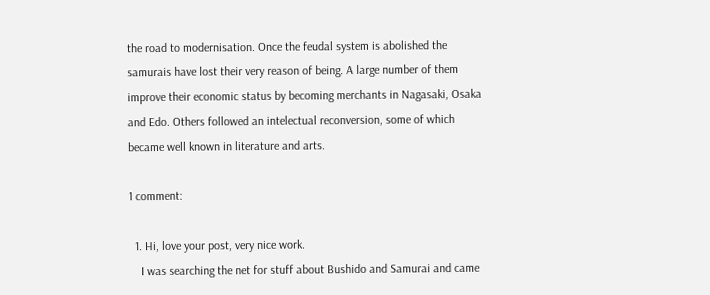the road to modernisation. Once the feudal system is abolished the samurais have lost their very reason of being. A large number of them improve their economic status by becoming merchants in Nagasaki, Osaka and Edo. Others followed an intelectual reconversion, some of which became well known in literature and arts.

1 comment:

  1. Hi, love your post, very nice work.
    I was searching the net for stuff about Bushido and Samurai and came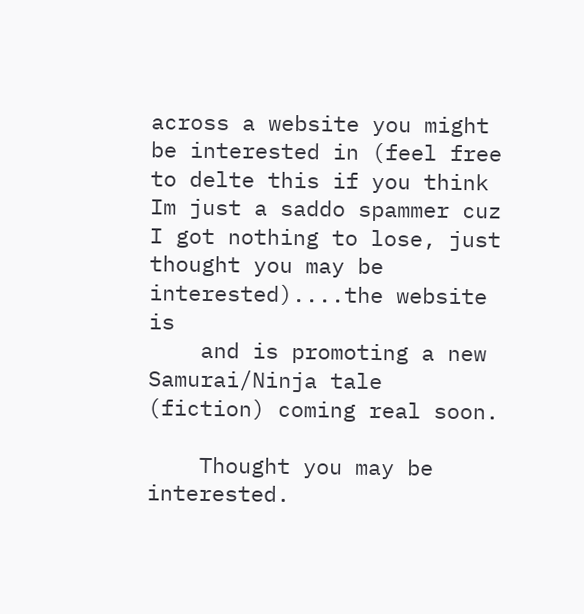across a website you might be interested in (feel free to delte this if you think Im just a saddo spammer cuz I got nothing to lose, just thought you may be interested)....the website is
    and is promoting a new Samurai/Ninja tale (fiction) coming real soon.

    Thought you may be interested.